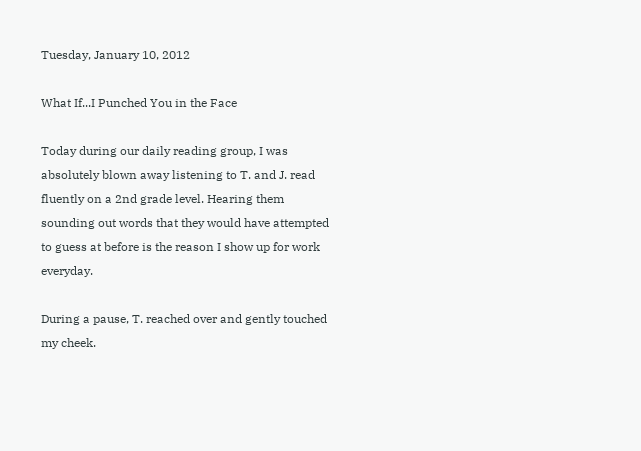Tuesday, January 10, 2012

What If...I Punched You in the Face

Today during our daily reading group, I was absolutely blown away listening to T. and J. read fluently on a 2nd grade level. Hearing them sounding out words that they would have attempted to guess at before is the reason I show up for work everyday.

During a pause, T. reached over and gently touched my cheek.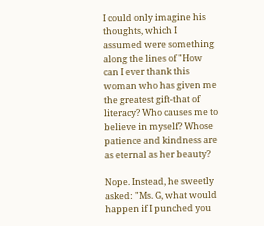I could only imagine his thoughts, which I assumed were something along the lines of "How can I ever thank this woman who has given me the greatest gift-that of literacy? Who causes me to believe in myself? Whose patience and kindness are as eternal as her beauty?

Nope. Instead, he sweetly asked: "Ms. G, what would happen if I punched you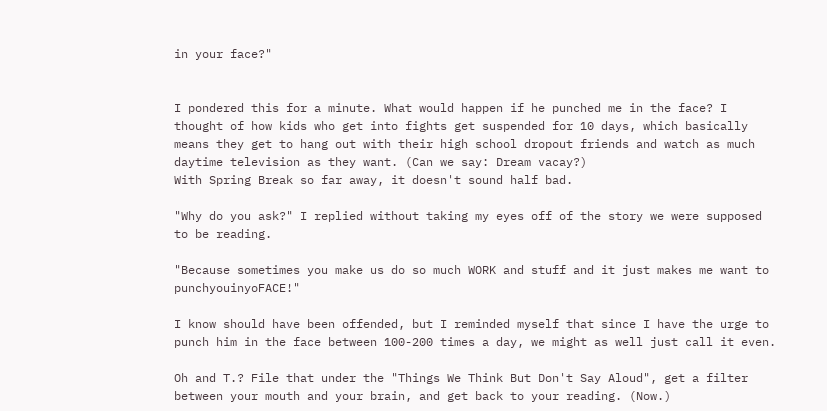in your face?"


I pondered this for a minute. What would happen if he punched me in the face? I thought of how kids who get into fights get suspended for 10 days, which basically means they get to hang out with their high school dropout friends and watch as much daytime television as they want. (Can we say: Dream vacay?)
With Spring Break so far away, it doesn't sound half bad.

"Why do you ask?" I replied without taking my eyes off of the story we were supposed to be reading.

"Because sometimes you make us do so much WORK and stuff and it just makes me want to punchyouinyoFACE!"

I know should have been offended, but I reminded myself that since I have the urge to punch him in the face between 100-200 times a day, we might as well just call it even.

Oh and T.? File that under the "Things We Think But Don't Say Aloud", get a filter between your mouth and your brain, and get back to your reading. (Now.)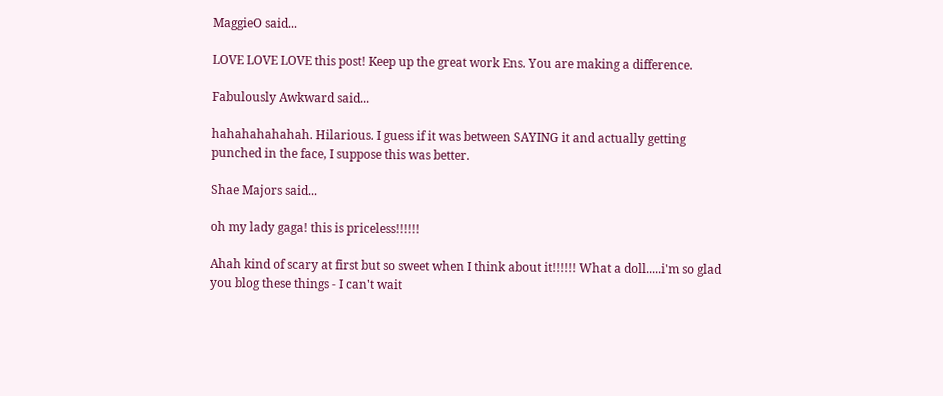MaggieO said...

LOVE LOVE LOVE this post! Keep up the great work Ens. You are making a difference.

Fabulously Awkward said...

hahahahahahah. Hilarious. I guess if it was between SAYING it and actually getting punched in the face, I suppose this was better.

Shae Majors said...

oh my lady gaga! this is priceless!!!!!!

Ahah kind of scary at first but so sweet when I think about it!!!!!! What a doll.....i'm so glad you blog these things - I can't wait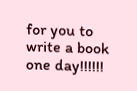for you to write a book one day!!!!!!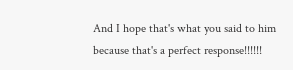And I hope that's what you said to him because that's a perfect response!!!!!!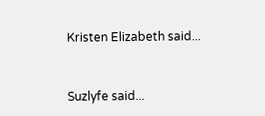Kristen Elizabeth said...


Suzlyfe said...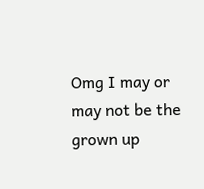Omg I may or may not be the grown up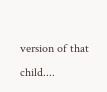version of that child....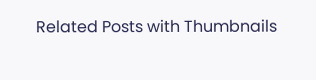Related Posts with Thumbnails